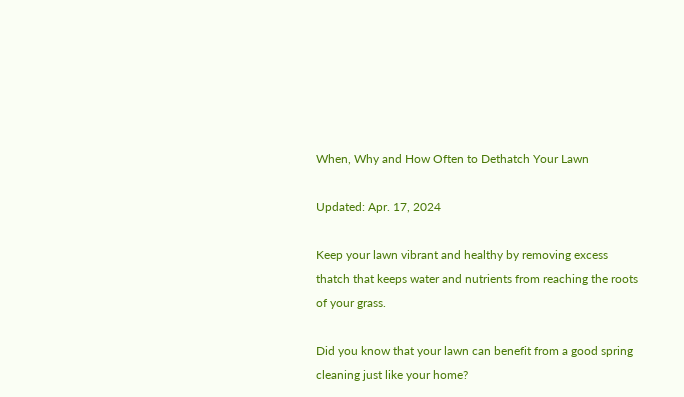When, Why and How Often to Dethatch Your Lawn

Updated: Apr. 17, 2024

Keep your lawn vibrant and healthy by removing excess thatch that keeps water and nutrients from reaching the roots of your grass.

Did you know that your lawn can benefit from a good spring cleaning just like your home?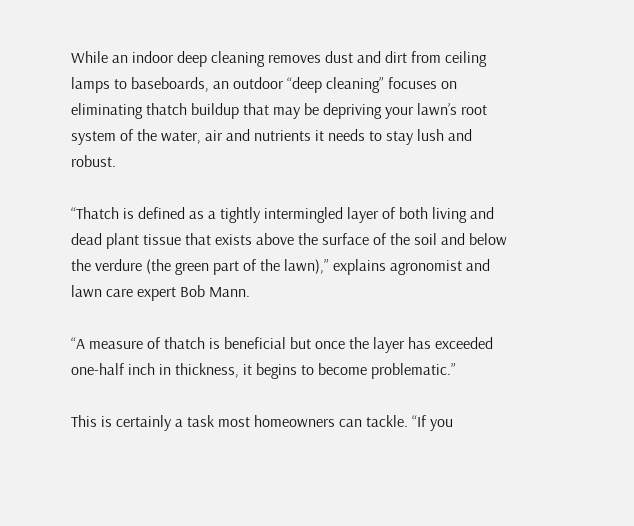While an indoor deep cleaning removes dust and dirt from ceiling lamps to baseboards, an outdoor “deep cleaning” focuses on eliminating thatch buildup that may be depriving your lawn’s root system of the water, air and nutrients it needs to stay lush and robust.

“Thatch is defined as a tightly intermingled layer of both living and dead plant tissue that exists above the surface of the soil and below the verdure (the green part of the lawn),” explains agronomist and lawn care expert Bob Mann.

“A measure of thatch is beneficial but once the layer has exceeded one-half inch in thickness, it begins to become problematic.”

This is certainly a task most homeowners can tackle. “If you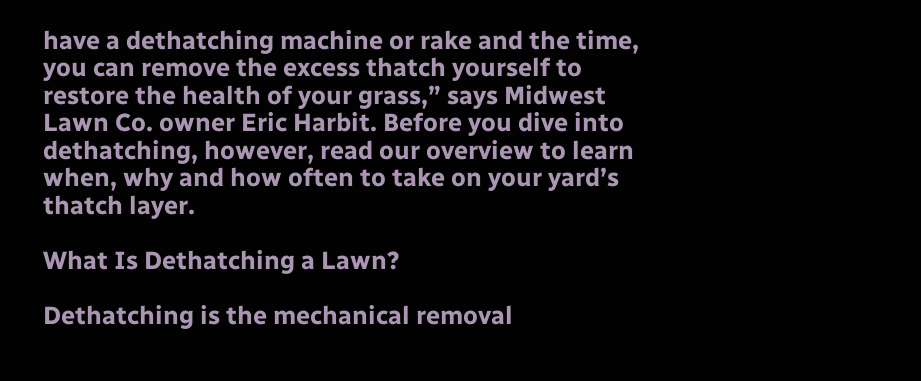have a dethatching machine or rake and the time, you can remove the excess thatch yourself to restore the health of your grass,” says Midwest Lawn Co. owner Eric Harbit. Before you dive into dethatching, however, read our overview to learn when, why and how often to take on your yard’s thatch layer.

What Is Dethatching a Lawn?

Dethatching is the mechanical removal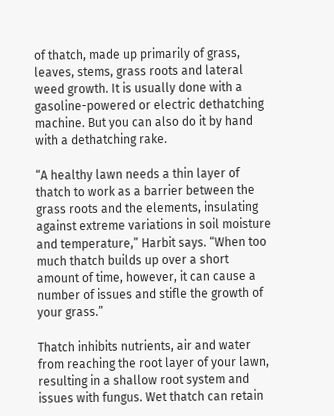of thatch, made up primarily of grass, leaves, stems, grass roots and lateral weed growth. It is usually done with a gasoline-powered or electric dethatching machine. But you can also do it by hand with a dethatching rake.

“A healthy lawn needs a thin layer of thatch to work as a barrier between the grass roots and the elements, insulating against extreme variations in soil moisture and temperature,” Harbit says. “When too much thatch builds up over a short amount of time, however, it can cause a number of issues and stifle the growth of your grass.”

Thatch inhibits nutrients, air and water from reaching the root layer of your lawn, resulting in a shallow root system and issues with fungus. Wet thatch can retain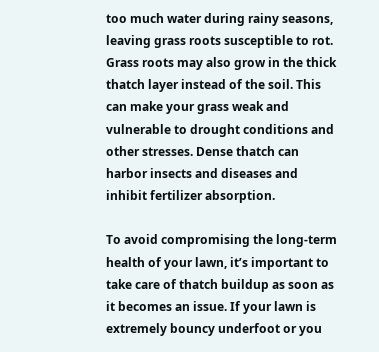too much water during rainy seasons, leaving grass roots susceptible to rot. Grass roots may also grow in the thick thatch layer instead of the soil. This can make your grass weak and vulnerable to drought conditions and other stresses. Dense thatch can harbor insects and diseases and inhibit fertilizer absorption.

To avoid compromising the long-term health of your lawn, it’s important to take care of thatch buildup as soon as it becomes an issue. If your lawn is extremely bouncy underfoot or you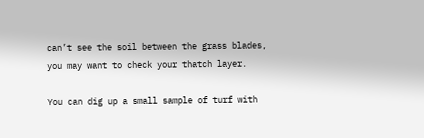can’t see the soil between the grass blades, you may want to check your thatch layer.

You can dig up a small sample of turf with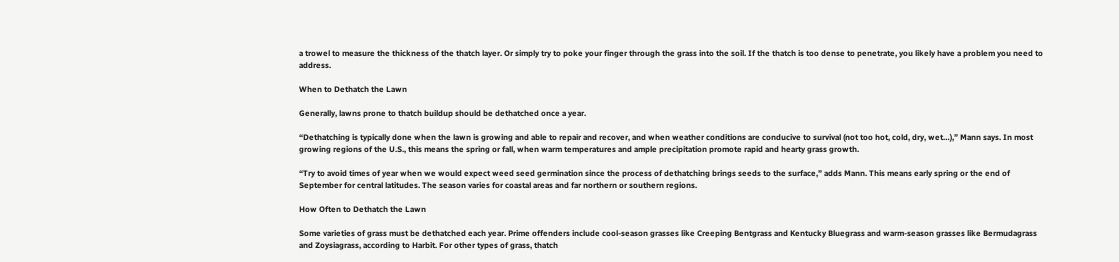a trowel to measure the thickness of the thatch layer. Or simply try to poke your finger through the grass into the soil. If the thatch is too dense to penetrate, you likely have a problem you need to address.

When to Dethatch the Lawn

Generally, lawns prone to thatch buildup should be dethatched once a year.

“Dethatching is typically done when the lawn is growing and able to repair and recover, and when weather conditions are conducive to survival (not too hot, cold, dry, wet…),” Mann says. In most growing regions of the U.S., this means the spring or fall, when warm temperatures and ample precipitation promote rapid and hearty grass growth.

“Try to avoid times of year when we would expect weed seed germination since the process of dethatching brings seeds to the surface,” adds Mann. This means early spring or the end of September for central latitudes. The season varies for coastal areas and far northern or southern regions.

How Often to Dethatch the Lawn

Some varieties of grass must be dethatched each year. Prime offenders include cool-season grasses like Creeping Bentgrass and Kentucky Bluegrass and warm-season grasses like Bermudagrass and Zoysiagrass, according to Harbit. For other types of grass, thatch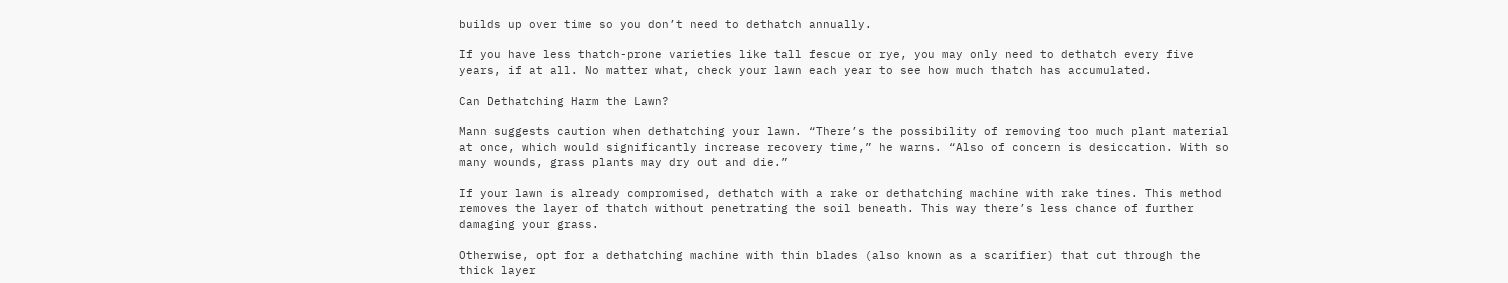builds up over time so you don’t need to dethatch annually.

If you have less thatch-prone varieties like tall fescue or rye, you may only need to dethatch every five years, if at all. No matter what, check your lawn each year to see how much thatch has accumulated.

Can Dethatching Harm the Lawn?

Mann suggests caution when dethatching your lawn. “There’s the possibility of removing too much plant material at once, which would significantly increase recovery time,” he warns. “Also of concern is desiccation. With so many wounds, grass plants may dry out and die.”

If your lawn is already compromised, dethatch with a rake or dethatching machine with rake tines. This method removes the layer of thatch without penetrating the soil beneath. This way there’s less chance of further damaging your grass.

Otherwise, opt for a dethatching machine with thin blades (also known as a scarifier) that cut through the thick layer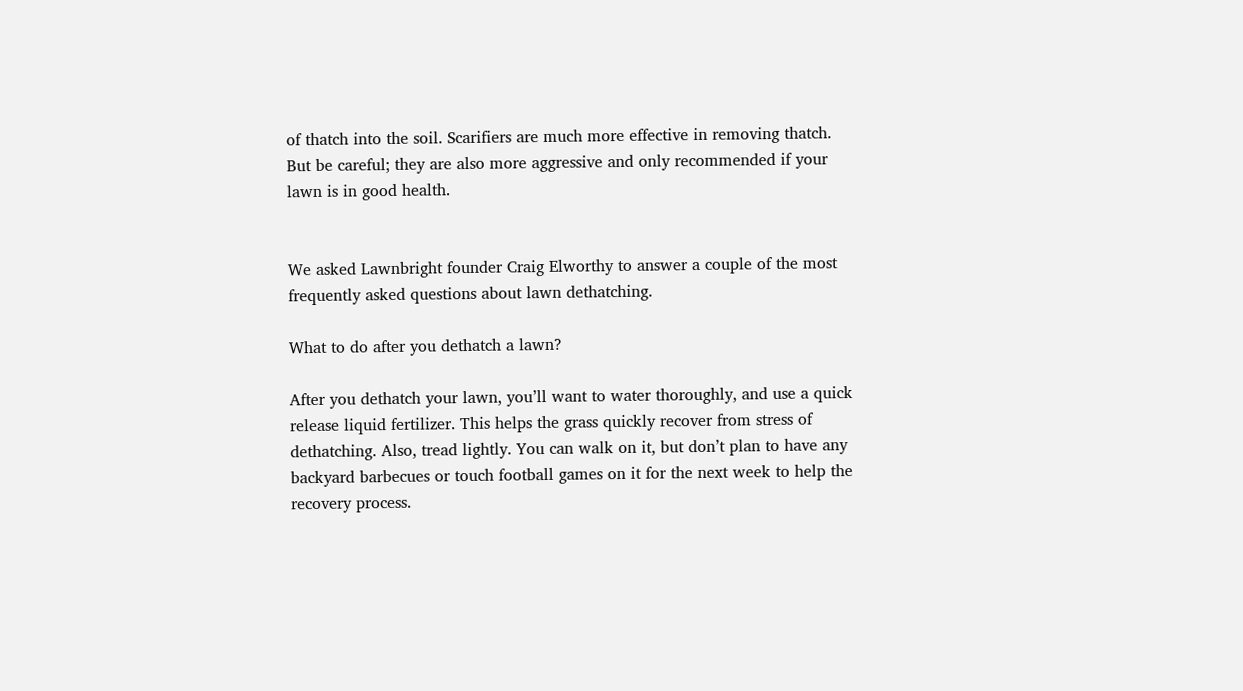of thatch into the soil. Scarifiers are much more effective in removing thatch. But be careful; they are also more aggressive and only recommended if your lawn is in good health.


We asked Lawnbright founder Craig Elworthy to answer a couple of the most frequently asked questions about lawn dethatching.

What to do after you dethatch a lawn?

After you dethatch your lawn, you’ll want to water thoroughly, and use a quick release liquid fertilizer. This helps the grass quickly recover from stress of dethatching. Also, tread lightly. You can walk on it, but don’t plan to have any backyard barbecues or touch football games on it for the next week to help the recovery process.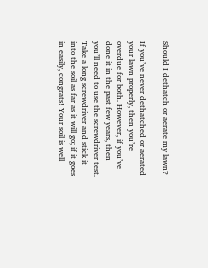Should I dethatch or aerate my lawn?

If you’ve never dethatched or aerated your lawn properly, then you’re overdue for both. However, if you’ve done it in the past few years, then you’ll need to use the screwdriver test. Take a long screwdriver and stick it into the soil as far as it will go; if it goes in easily, congrats! Your soil is well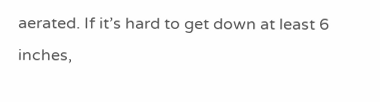aerated. If it’s hard to get down at least 6 inches,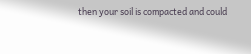then your soil is compacted and could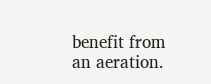benefit from an aeration.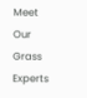Meet Our Grass Experts